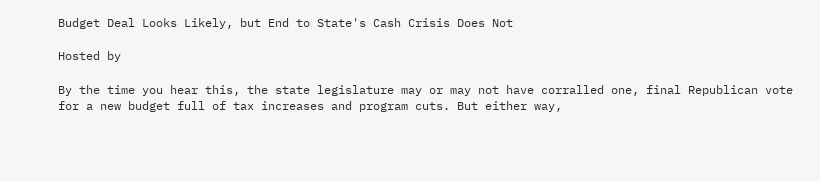Budget Deal Looks Likely, but End to State's Cash Crisis Does Not

Hosted by

By the time you hear this, the state legislature may or may not have corralled one, final Republican vote for a new budget full of tax increases and program cuts. But either way,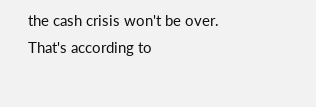the cash crisis won't be over. That's according to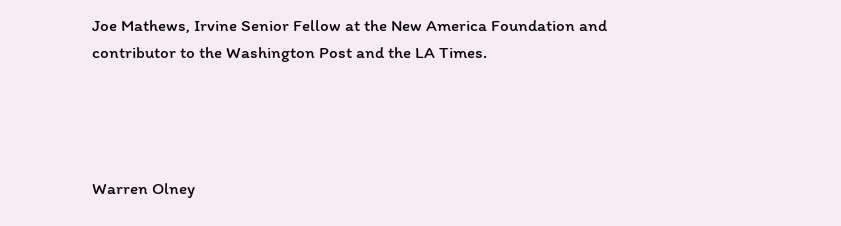Joe Mathews, Irvine Senior Fellow at the New America Foundation and contributor to the Washington Post and the LA Times.




Warren Olney